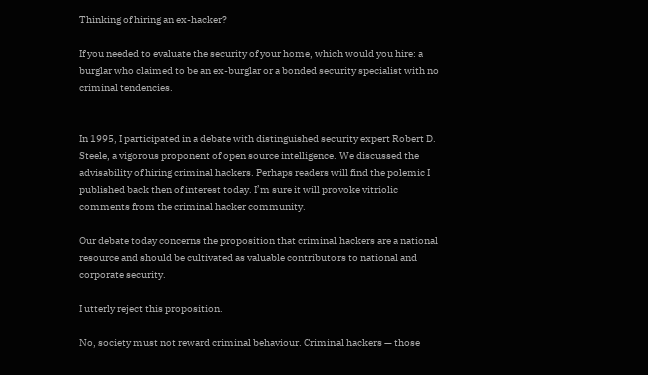Thinking of hiring an ex-hacker?

If you needed to evaluate the security of your home, which would you hire: a burglar who claimed to be an ex-burglar or a bonded security specialist with no criminal tendencies.


In 1995, I participated in a debate with distinguished security expert Robert D. Steele, a vigorous proponent of open source intelligence. We discussed the advisability of hiring criminal hackers. Perhaps readers will find the polemic I published back then of interest today. I’m sure it will provoke vitriolic comments from the criminal hacker community.

Our debate today concerns the proposition that criminal hackers are a national resource and should be cultivated as valuable contributors to national and corporate security.

I utterly reject this proposition.

No, society must not reward criminal behaviour. Criminal hackers — those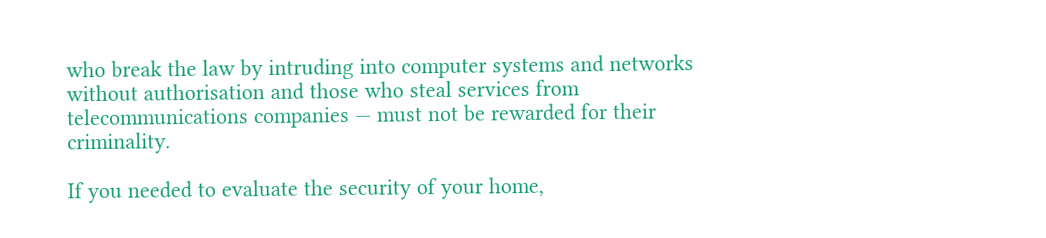who break the law by intruding into computer systems and networks without authorisation and those who steal services from telecommunications companies — must not be rewarded for their criminality.

If you needed to evaluate the security of your home,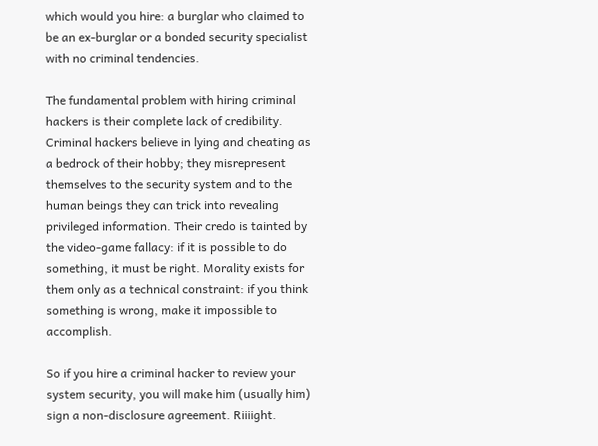which would you hire: a burglar who claimed to be an ex-burglar or a bonded security specialist with no criminal tendencies.

The fundamental problem with hiring criminal hackers is their complete lack of credibility. Criminal hackers believe in lying and cheating as a bedrock of their hobby; they misrepresent themselves to the security system and to the human beings they can trick into revealing privileged information. Their credo is tainted by the video-game fallacy: if it is possible to do something, it must be right. Morality exists for them only as a technical constraint: if you think something is wrong, make it impossible to accomplish.

So if you hire a criminal hacker to review your system security, you will make him (usually him) sign a non-disclosure agreement. Riiiight.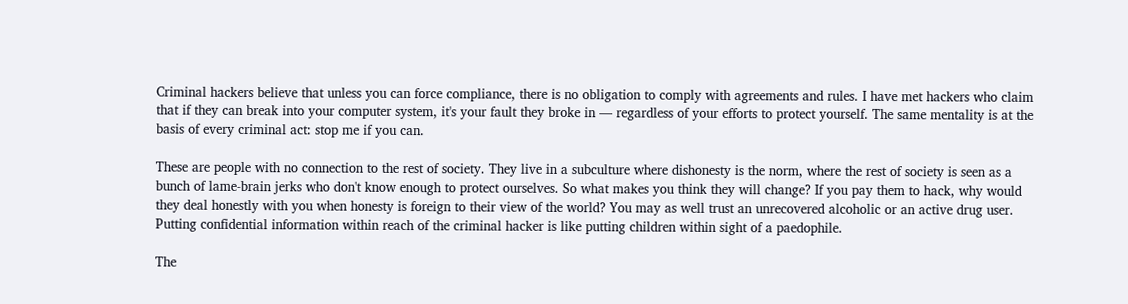Criminal hackers believe that unless you can force compliance, there is no obligation to comply with agreements and rules. I have met hackers who claim that if they can break into your computer system, it's your fault they broke in — regardless of your efforts to protect yourself. The same mentality is at the basis of every criminal act: stop me if you can.

These are people with no connection to the rest of society. They live in a subculture where dishonesty is the norm, where the rest of society is seen as a bunch of lame-brain jerks who don't know enough to protect ourselves. So what makes you think they will change? If you pay them to hack, why would they deal honestly with you when honesty is foreign to their view of the world? You may as well trust an unrecovered alcoholic or an active drug user. Putting confidential information within reach of the criminal hacker is like putting children within sight of a paedophile.

The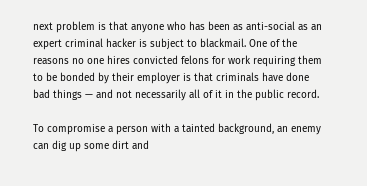next problem is that anyone who has been as anti-social as an expert criminal hacker is subject to blackmail. One of the reasons no one hires convicted felons for work requiring them to be bonded by their employer is that criminals have done bad things — and not necessarily all of it in the public record.

To compromise a person with a tainted background, an enemy can dig up some dirt and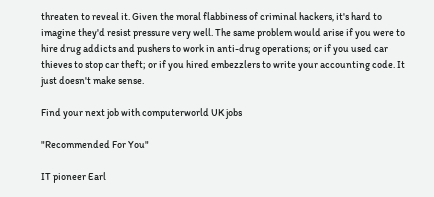threaten to reveal it. Given the moral flabbiness of criminal hackers, it's hard to imagine they'd resist pressure very well. The same problem would arise if you were to hire drug addicts and pushers to work in anti-drug operations; or if you used car thieves to stop car theft; or if you hired embezzlers to write your accounting code. It just doesn't make sense.

Find your next job with computerworld UK jobs

"Recommended For You"

IT pioneer Earl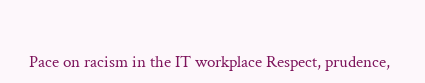Pace on racism in the IT workplace Respect, prudence,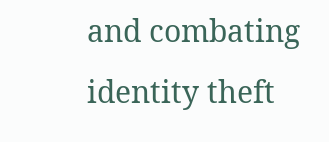and combating identity theft